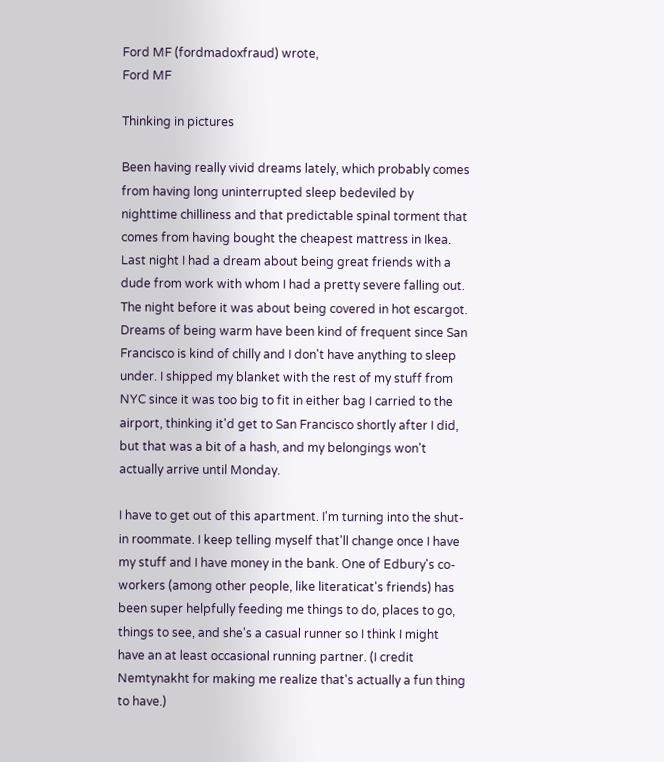Ford MF (fordmadoxfraud) wrote,
Ford MF

Thinking in pictures

Been having really vivid dreams lately, which probably comes from having long uninterrupted sleep bedeviled by nighttime chilliness and that predictable spinal torment that comes from having bought the cheapest mattress in Ikea. Last night I had a dream about being great friends with a dude from work with whom I had a pretty severe falling out. The night before it was about being covered in hot escargot. Dreams of being warm have been kind of frequent since San Francisco is kind of chilly and I don't have anything to sleep under. I shipped my blanket with the rest of my stuff from NYC since it was too big to fit in either bag I carried to the airport, thinking it'd get to San Francisco shortly after I did, but that was a bit of a hash, and my belongings won't actually arrive until Monday.

I have to get out of this apartment. I'm turning into the shut-in roommate. I keep telling myself that'll change once I have my stuff and I have money in the bank. One of Edbury's co-workers (among other people, like literaticat's friends) has been super helpfully feeding me things to do, places to go, things to see, and she's a casual runner so I think I might have an at least occasional running partner. (I credit Nemtynakht for making me realize that's actually a fun thing to have.)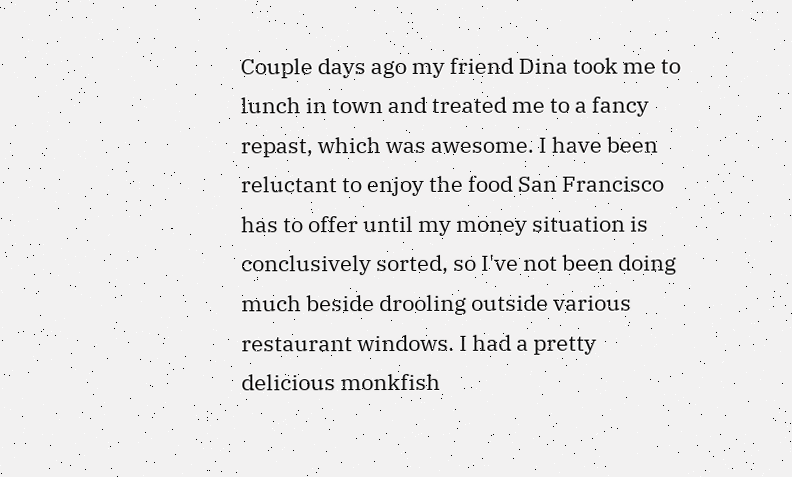Couple days ago my friend Dina took me to lunch in town and treated me to a fancy repast, which was awesome. I have been reluctant to enjoy the food San Francisco has to offer until my money situation is conclusively sorted, so I've not been doing much beside drooling outside various restaurant windows. I had a pretty delicious monkfish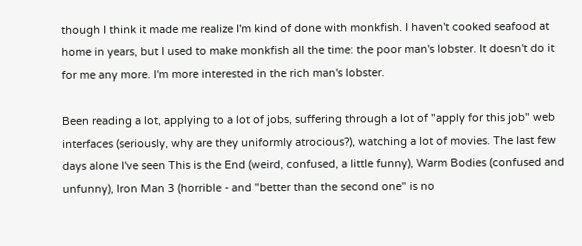though I think it made me realize I'm kind of done with monkfish. I haven't cooked seafood at home in years, but I used to make monkfish all the time: the poor man's lobster. It doesn't do it for me any more. I'm more interested in the rich man's lobster.

Been reading a lot, applying to a lot of jobs, suffering through a lot of "apply for this job" web interfaces (seriously, why are they uniformly atrocious?), watching a lot of movies. The last few days alone I've seen This is the End (weird, confused, a little funny), Warm Bodies (confused and unfunny), Iron Man 3 (horrible - and "better than the second one" is no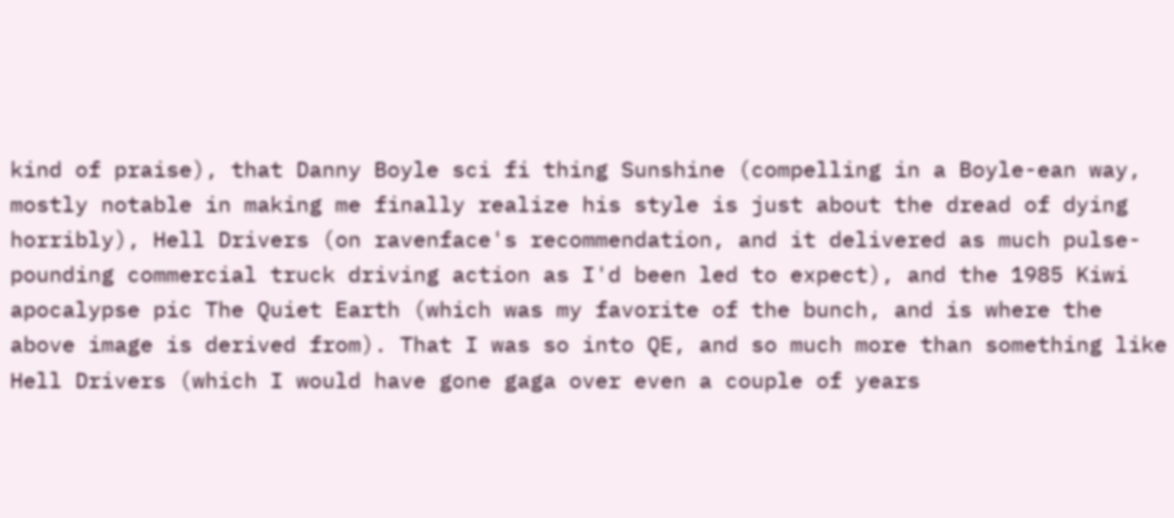kind of praise), that Danny Boyle sci fi thing Sunshine (compelling in a Boyle-ean way, mostly notable in making me finally realize his style is just about the dread of dying horribly), Hell Drivers (on ravenface's recommendation, and it delivered as much pulse-pounding commercial truck driving action as I'd been led to expect), and the 1985 Kiwi apocalypse pic The Quiet Earth (which was my favorite of the bunch, and is where the above image is derived from). That I was so into QE, and so much more than something like Hell Drivers (which I would have gone gaga over even a couple of years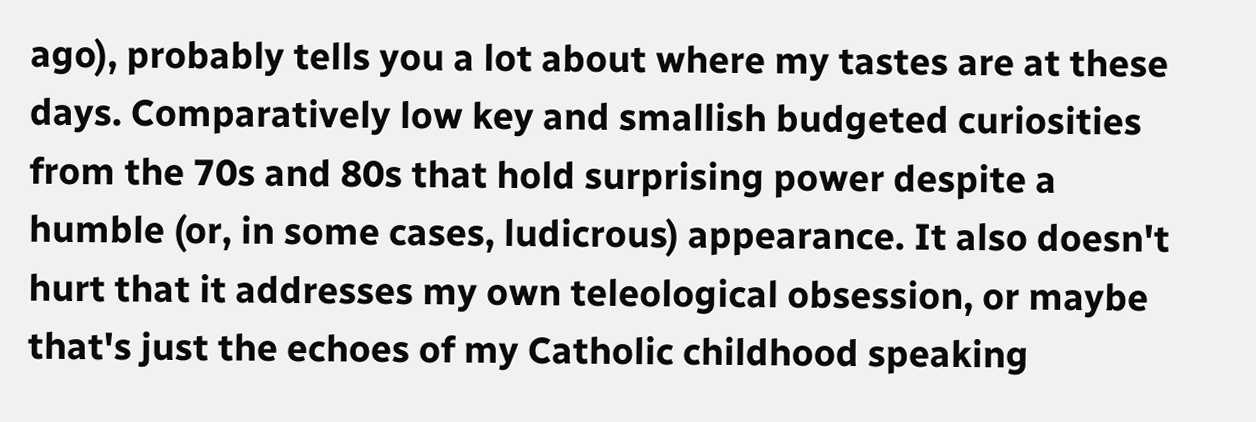ago), probably tells you a lot about where my tastes are at these days. Comparatively low key and smallish budgeted curiosities from the 70s and 80s that hold surprising power despite a humble (or, in some cases, ludicrous) appearance. It also doesn't hurt that it addresses my own teleological obsession, or maybe that's just the echoes of my Catholic childhood speaking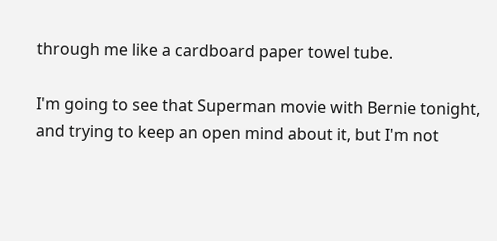through me like a cardboard paper towel tube.

I'm going to see that Superman movie with Bernie tonight, and trying to keep an open mind about it, but I'm not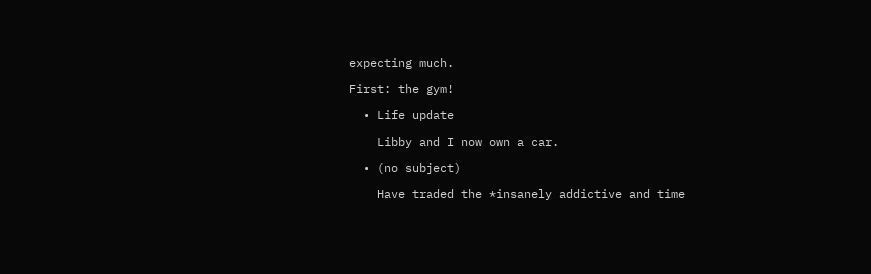expecting much.

First: the gym!

  • Life update

    Libby and I now own a car.

  • (no subject)

    Have traded the *insanely addictive and time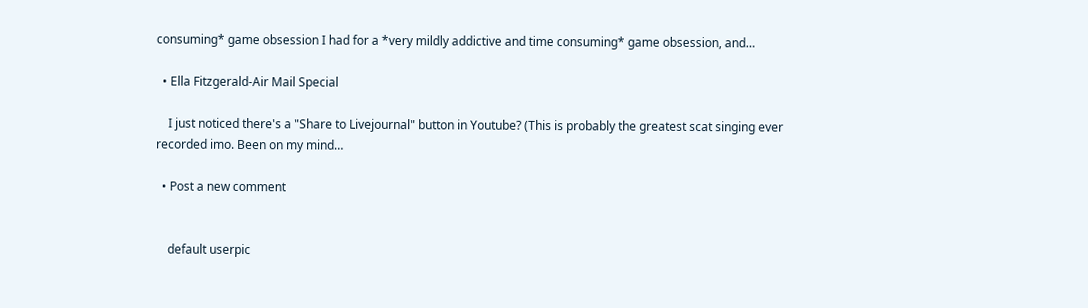consuming* game obsession I had for a *very mildly addictive and time consuming* game obsession, and…

  • Ella Fitzgerald-Air Mail Special

    I just noticed there's a "Share to Livejournal" button in Youtube? (This is probably the greatest scat singing ever recorded imo. Been on my mind…

  • Post a new comment


    default userpic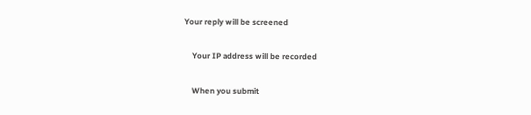Your reply will be screened

    Your IP address will be recorded

    When you submit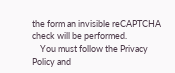the form an invisible reCAPTCHA check will be performed.
    You must follow the Privacy Policy and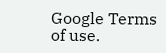Google Terms of use.